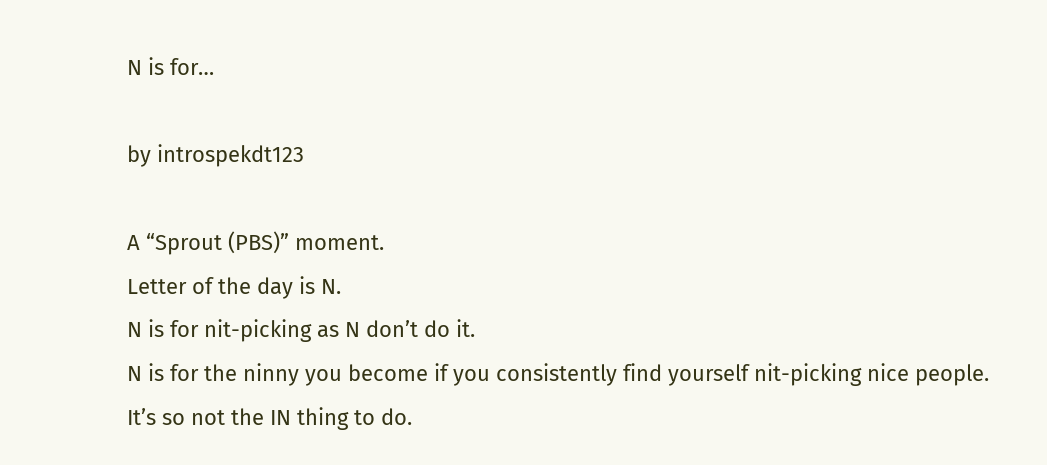N is for…

by introspekdt123

A “Sprout (PBS)” moment.
Letter of the day is N.
N is for nit-picking as N don’t do it.
N is for the ninny you become if you consistently find yourself nit-picking nice people.
It’s so not the IN thing to do.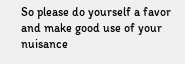So please do yourself a favor and make good use of your nuisance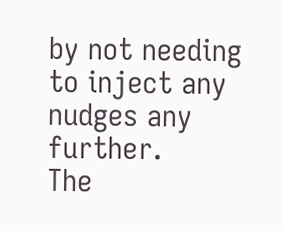by not needing to inject any nudges any further.
The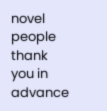novel people thank you in advance